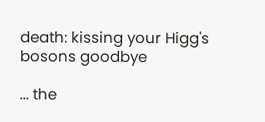death: kissing your Higg's bosons goodbye

... the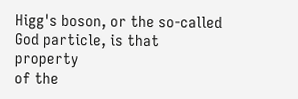Higg's boson, or the so-called God particle, is that property
of the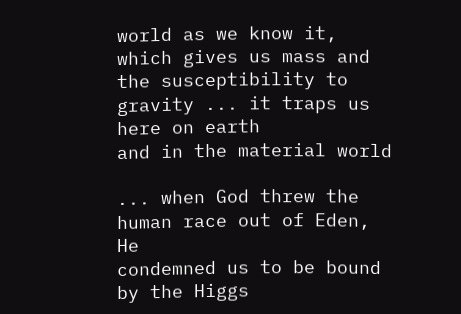world as we know it, which gives us mass and
the susceptibility to gravity ... it traps us here on earth
and in the material world

... when God threw the human race out of Eden, He
condemned us to be bound by the Higgs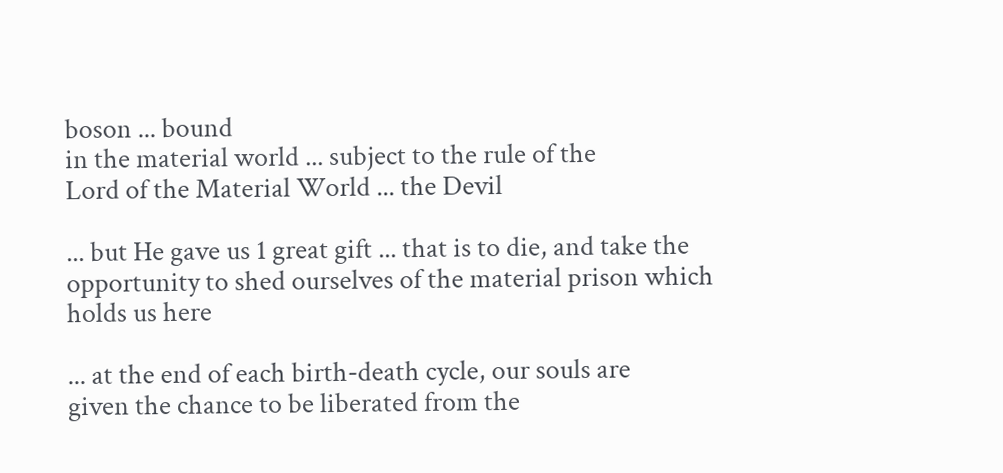boson ... bound
in the material world ... subject to the rule of the
Lord of the Material World ... the Devil

... but He gave us 1 great gift ... that is to die, and take the
opportunity to shed ourselves of the material prison which holds us here

... at the end of each birth-death cycle, our souls are
given the chance to be liberated from the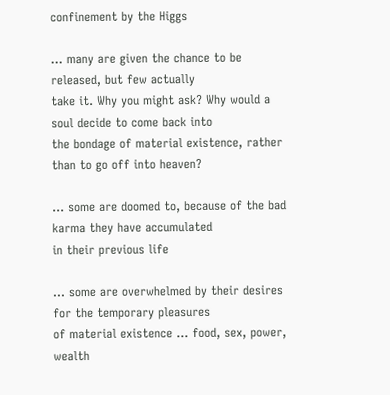confinement by the Higgs

... many are given the chance to be released, but few actually
take it. Why you might ask? Why would a soul decide to come back into
the bondage of material existence, rather than to go off into heaven?

... some are doomed to, because of the bad karma they have accumulated
in their previous life

... some are overwhelmed by their desires for the temporary pleasures
of material existence ... food, sex, power, wealth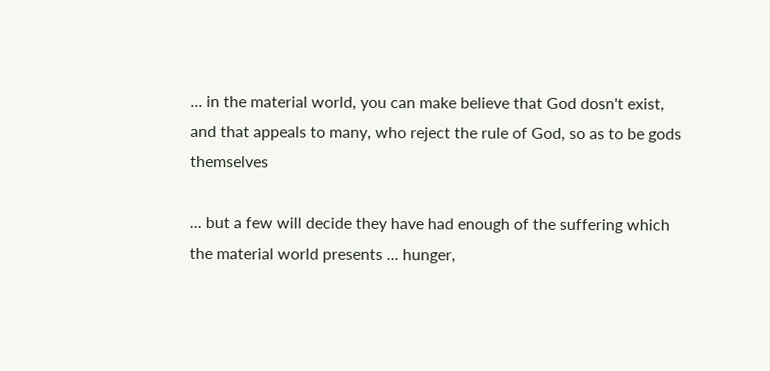... in the material world, you can make believe that God dosn't exist,
and that appeals to many, who reject the rule of God, so as to be gods themselves

... but a few will decide they have had enough of the suffering which
the material world presents ... hunger,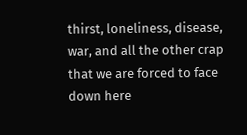thirst, loneliness, disease,
war, and all the other crap that we are forced to face down here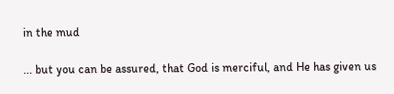in the mud

... but you can be assured, that God is merciful, and He has given us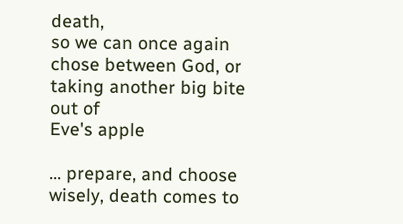death,
so we can once again chose between God, or taking another big bite out of
Eve's apple

... prepare, and choose wisely, death comes to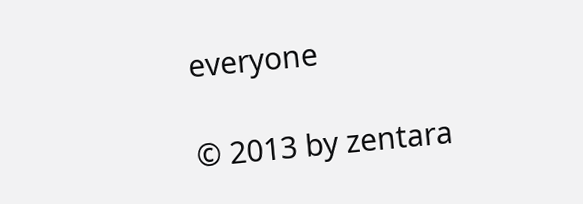everyone

© 2013 by zentara